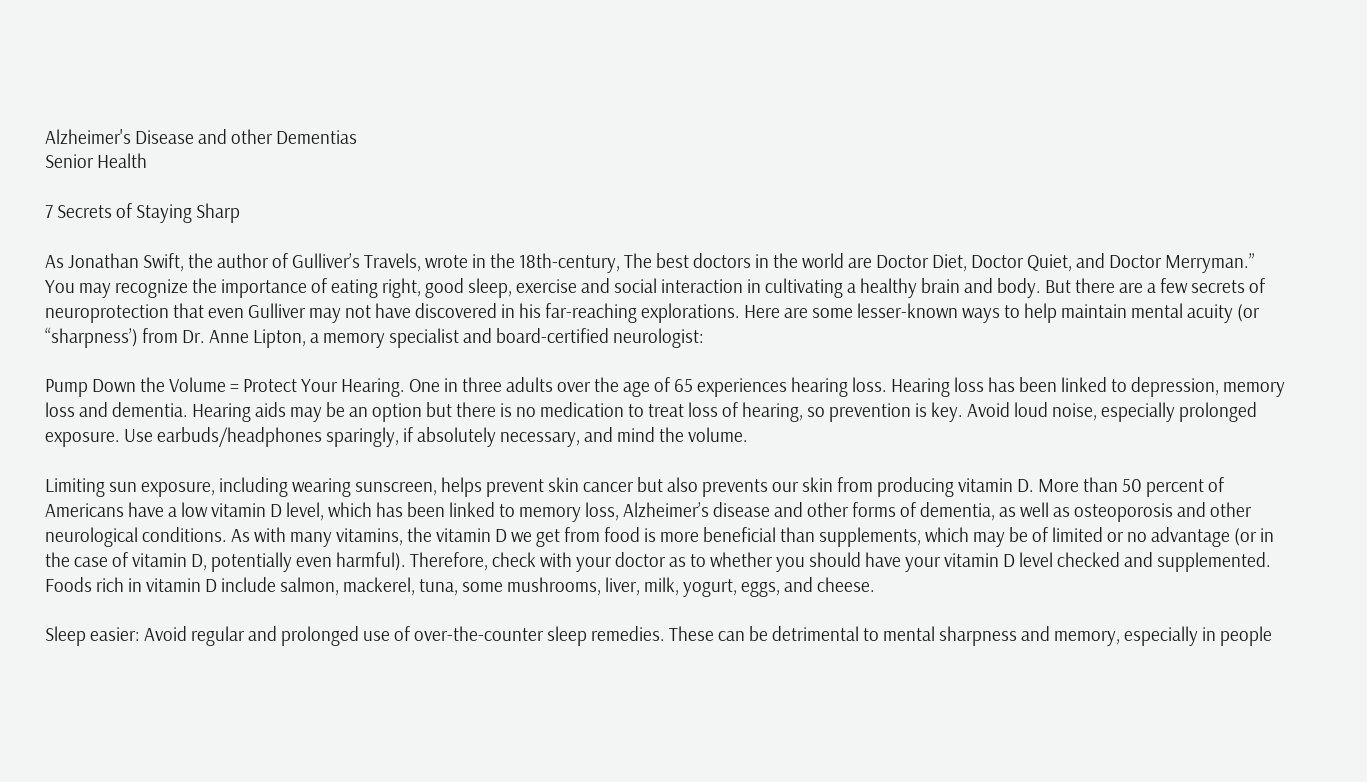Alzheimer's Disease and other Dementias
Senior Health

7 Secrets of Staying Sharp

As Jonathan Swift, the author of Gulliver’s Travels, wrote in the 18th-century, The best doctors in the world are Doctor Diet, Doctor Quiet, and Doctor Merryman.” You may recognize the importance of eating right, good sleep, exercise and social interaction in cultivating a healthy brain and body. But there are a few secrets of neuroprotection that even Gulliver may not have discovered in his far-reaching explorations. Here are some lesser-known ways to help maintain mental acuity (or “sharpness’) from Dr. Anne Lipton, a memory specialist and board-certified neurologist:

Pump Down the Volume = Protect Your Hearing. One in three adults over the age of 65 experiences hearing loss. Hearing loss has been linked to depression, memory loss and dementia. Hearing aids may be an option but there is no medication to treat loss of hearing, so prevention is key. Avoid loud noise, especially prolonged exposure. Use earbuds/headphones sparingly, if absolutely necessary, and mind the volume.

Limiting sun exposure, including wearing sunscreen, helps prevent skin cancer but also prevents our skin from producing vitamin D. More than 50 percent of Americans have a low vitamin D level, which has been linked to memory loss, Alzheimer’s disease and other forms of dementia, as well as osteoporosis and other neurological conditions. As with many vitamins, the vitamin D we get from food is more beneficial than supplements, which may be of limited or no advantage (or in the case of vitamin D, potentially even harmful). Therefore, check with your doctor as to whether you should have your vitamin D level checked and supplemented. Foods rich in vitamin D include salmon, mackerel, tuna, some mushrooms, liver, milk, yogurt, eggs, and cheese.

Sleep easier: Avoid regular and prolonged use of over-the-counter sleep remedies. These can be detrimental to mental sharpness and memory, especially in people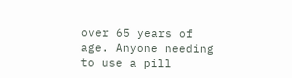over 65 years of age. Anyone needing to use a pill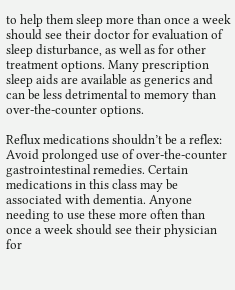to help them sleep more than once a week should see their doctor for evaluation of sleep disturbance, as well as for other treatment options. Many prescription sleep aids are available as generics and can be less detrimental to memory than over-the-counter options.

Reflux medications shouldn’t be a reflex: Avoid prolonged use of over-the-counter gastrointestinal remedies. Certain medications in this class may be associated with dementia. Anyone needing to use these more often than once a week should see their physician for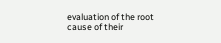evaluation of the root cause of their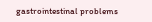gastrointestinal problems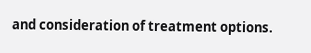and consideration of treatment options.